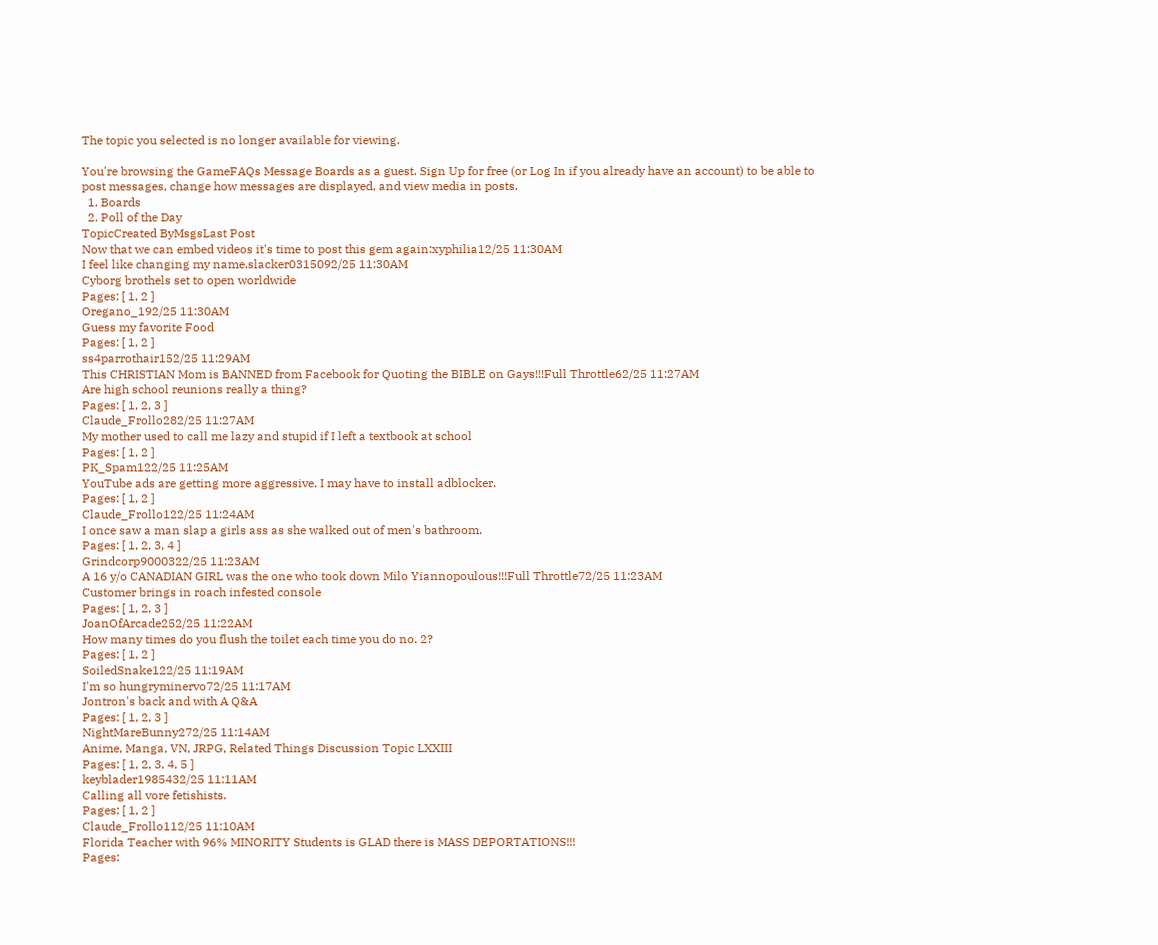The topic you selected is no longer available for viewing.

You're browsing the GameFAQs Message Boards as a guest. Sign Up for free (or Log In if you already have an account) to be able to post messages, change how messages are displayed, and view media in posts.
  1. Boards
  2. Poll of the Day
TopicCreated ByMsgsLast Post
Now that we can embed videos it's time to post this gem again:xyphilia12/25 11:30AM
I feel like changing my name.slacker0315092/25 11:30AM
Cyborg brothels set to open worldwide
Pages: [ 1, 2 ]
Oregano_192/25 11:30AM
Guess my favorite Food
Pages: [ 1, 2 ]
ss4parrothair152/25 11:29AM
This CHRISTIAN Mom is BANNED from Facebook for Quoting the BIBLE on Gays!!!Full Throttle62/25 11:27AM
Are high school reunions really a thing?
Pages: [ 1, 2, 3 ]
Claude_Frollo282/25 11:27AM
My mother used to call me lazy and stupid if I left a textbook at school
Pages: [ 1, 2 ]
PK_Spam122/25 11:25AM
YouTube ads are getting more aggressive. I may have to install adblocker.
Pages: [ 1, 2 ]
Claude_Frollo122/25 11:24AM
I once saw a man slap a girls ass as she walked out of men's bathroom.
Pages: [ 1, 2, 3, 4 ]
Grindcorp9000322/25 11:23AM
A 16 y/o CANADIAN GIRL was the one who took down Milo Yiannopoulous!!!Full Throttle72/25 11:23AM
Customer brings in roach infested console
Pages: [ 1, 2, 3 ]
JoanOfArcade252/25 11:22AM
How many times do you flush the toilet each time you do no. 2?
Pages: [ 1, 2 ]
SoiledSnake122/25 11:19AM
I'm so hungryminervo72/25 11:17AM
Jontron's back and with A Q&A
Pages: [ 1, 2, 3 ]
NightMareBunny272/25 11:14AM
Anime, Manga, VN, JRPG, Related Things Discussion Topic LXXIII
Pages: [ 1, 2, 3, 4, 5 ]
keyblader1985432/25 11:11AM
Calling all vore fetishists.
Pages: [ 1, 2 ]
Claude_Frollo112/25 11:10AM
Florida Teacher with 96% MINORITY Students is GLAD there is MASS DEPORTATIONS!!!
Pages: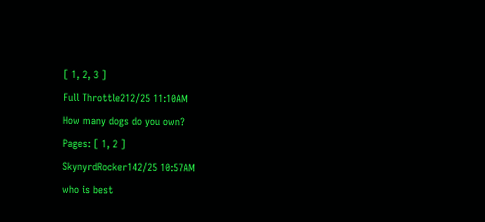[ 1, 2, 3 ]
Full Throttle212/25 11:10AM
How many dogs do you own?
Pages: [ 1, 2 ]
SkynyrdRocker142/25 10:57AM
who is best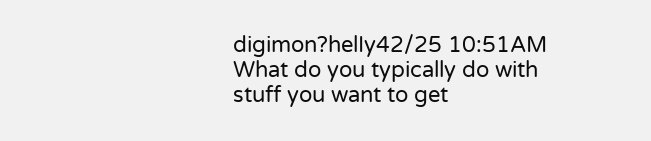digimon?helIy42/25 10:51AM
What do you typically do with stuff you want to get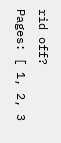rid off?
Pages: [ 1, 2, 3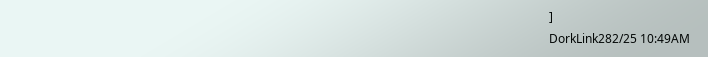]
DorkLink282/25 10:49AM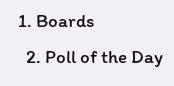1. Boards
  2. Poll of the Day